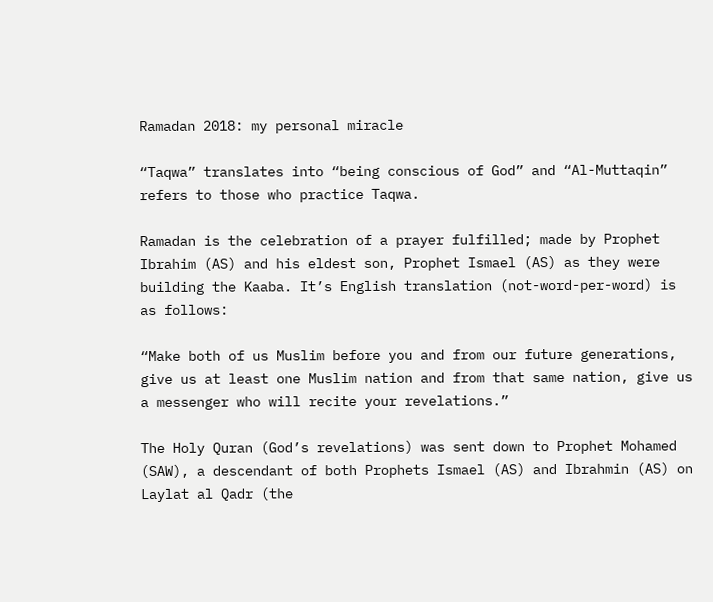Ramadan 2018: my personal miracle

“Taqwa” translates into “being conscious of God” and “Al-Muttaqin” refers to those who practice Taqwa.

Ramadan is the celebration of a prayer fulfilled; made by Prophet Ibrahim (AS) and his eldest son, Prophet Ismael (AS) as they were building the Kaaba. It’s English translation (not-word-per-word) is as follows:

“Make both of us Muslim before you and from our future generations, give us at least one Muslim nation and from that same nation, give us a messenger who will recite your revelations.”

The Holy Quran (God’s revelations) was sent down to Prophet Mohamed (SAW), a descendant of both Prophets Ismael (AS) and Ibrahmin (AS) on Laylat al Qadr (the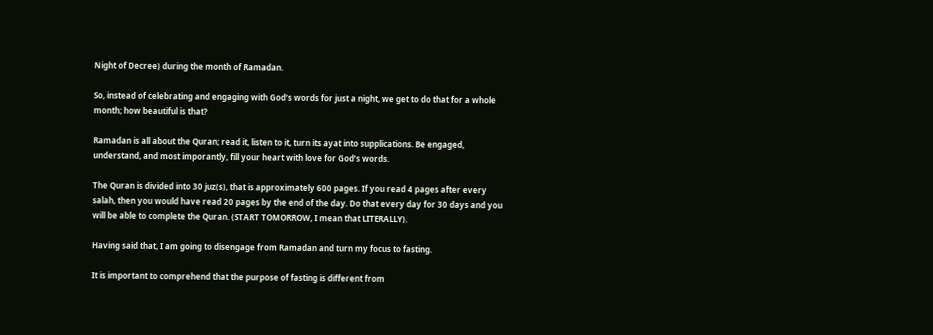Night of Decree) during the month of Ramadan.

So, instead of celebrating and engaging with God’s words for just a night, we get to do that for a whole month; how beautiful is that?

Ramadan is all about the Quran; read it, listen to it, turn its ayat into supplications. Be engaged, understand, and most imporantly, fill your heart with love for God’s words.

The Quran is divided into 30 juz(s), that is approximately 600 pages. If you read 4 pages after every salah, then you would have read 20 pages by the end of the day. Do that every day for 30 days and you will be able to complete the Quran. (START TOMORROW, I mean that LITERALLY).

Having said that, I am going to disengage from Ramadan and turn my focus to fasting.

It is important to comprehend that the purpose of fasting is different from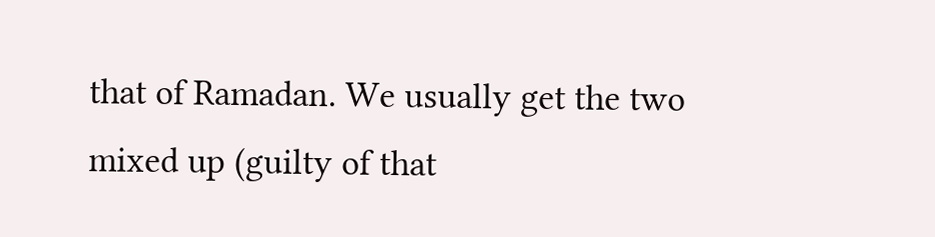that of Ramadan. We usually get the two mixed up (guilty of that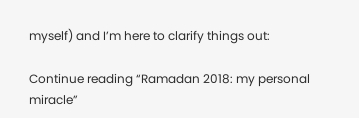myself) and I’m here to clarify things out:

Continue reading “Ramadan 2018: my personal miracle”